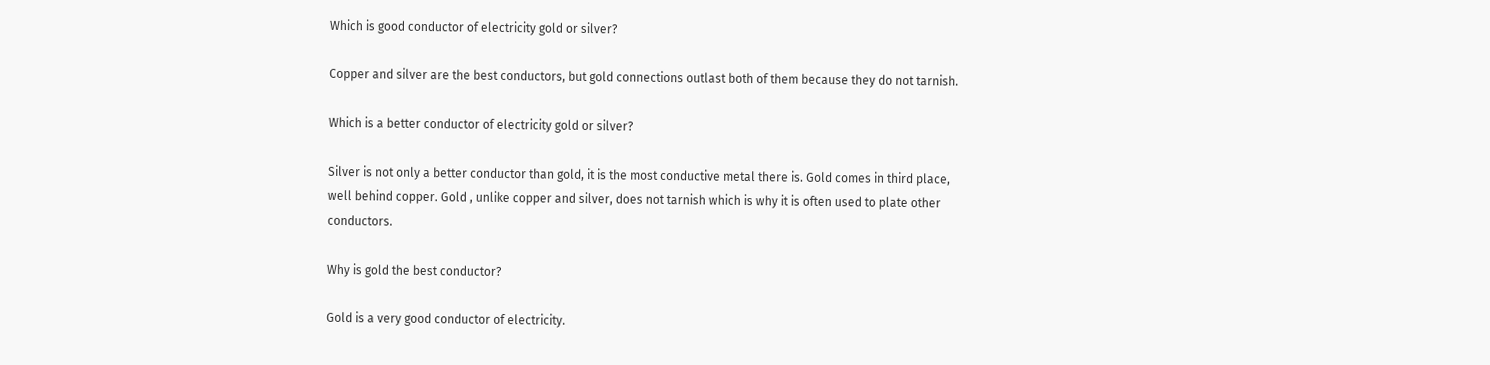Which is good conductor of electricity gold or silver?

Copper and silver are the best conductors, but gold connections outlast both of them because they do not tarnish.

Which is a better conductor of electricity gold or silver?

Silver is not only a better conductor than gold, it is the most conductive metal there is. Gold comes in third place, well behind copper. Gold , unlike copper and silver, does not tarnish which is why it is often used to plate other conductors.

Why is gold the best conductor?

Gold is a very good conductor of electricity.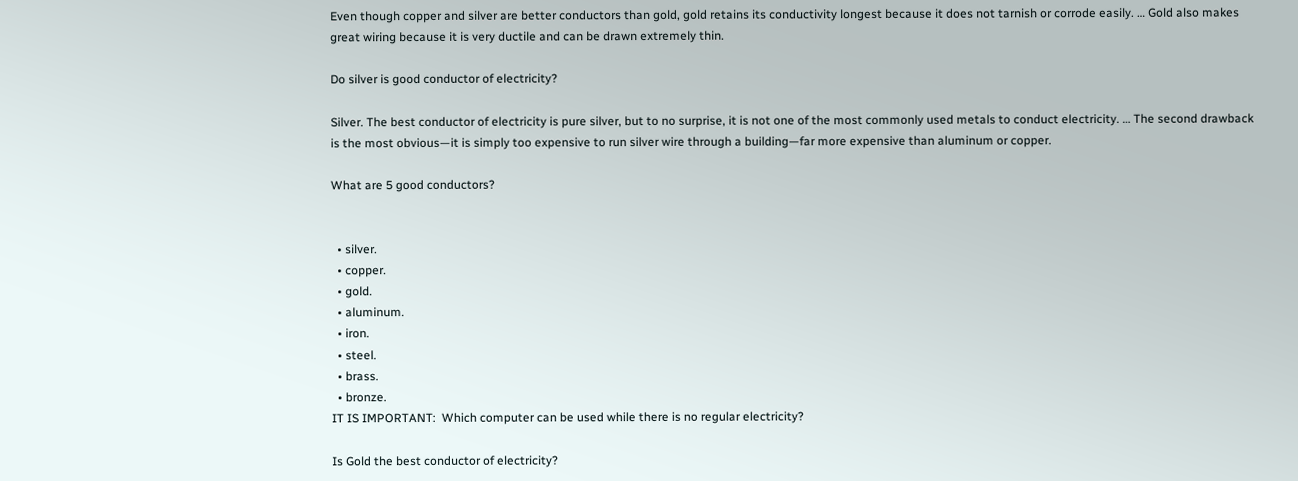Even though copper and silver are better conductors than gold, gold retains its conductivity longest because it does not tarnish or corrode easily. … Gold also makes great wiring because it is very ductile and can be drawn extremely thin.

Do silver is good conductor of electricity?

Silver. The best conductor of electricity is pure silver, but to no surprise, it is not one of the most commonly used metals to conduct electricity. … The second drawback is the most obvious—it is simply too expensive to run silver wire through a building—far more expensive than aluminum or copper.

What are 5 good conductors?


  • silver.
  • copper.
  • gold.
  • aluminum.
  • iron.
  • steel.
  • brass.
  • bronze.
IT IS IMPORTANT:  Which computer can be used while there is no regular electricity?

Is Gold the best conductor of electricity?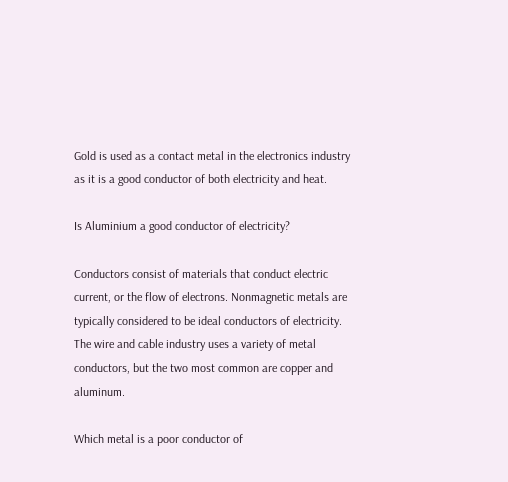Gold is used as a contact metal in the electronics industry as it is a good conductor of both electricity and heat.

Is Aluminium a good conductor of electricity?

Conductors consist of materials that conduct electric current, or the flow of electrons. Nonmagnetic metals are typically considered to be ideal conductors of electricity. The wire and cable industry uses a variety of metal conductors, but the two most common are copper and aluminum.

Which metal is a poor conductor of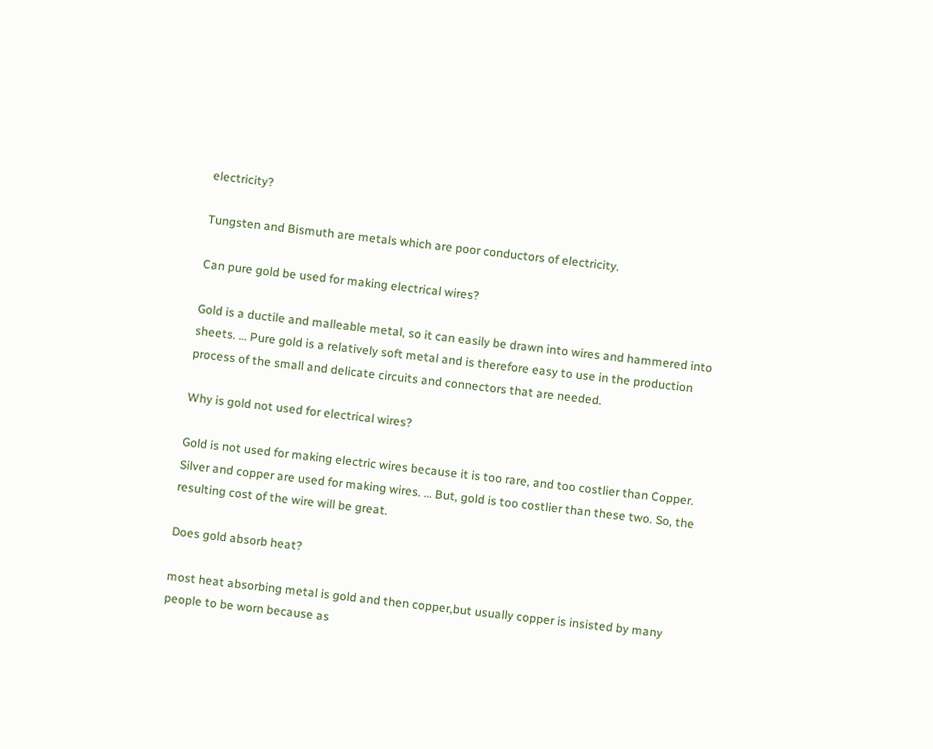electricity?

Tungsten and Bismuth are metals which are poor conductors of electricity.

Can pure gold be used for making electrical wires?

Gold is a ductile and malleable metal, so it can easily be drawn into wires and hammered into sheets. … Pure gold is a relatively soft metal and is therefore easy to use in the production process of the small and delicate circuits and connectors that are needed.

Why is gold not used for electrical wires?

Gold is not used for making electric wires because it is too rare, and too costlier than Copper. Silver and copper are used for making wires. … But, gold is too costlier than these two. So, the resulting cost of the wire will be great.

Does gold absorb heat?

most heat absorbing metal is gold and then copper,but usually copper is insisted by many people to be worn because as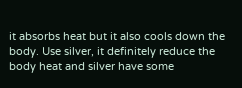it absorbs heat but it also cools down the body. Use silver, it definitely reduce the body heat and silver have some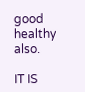good healthy also.

IT IS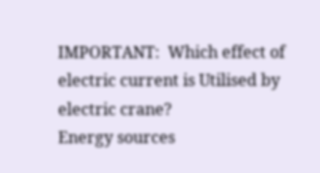IMPORTANT:  Which effect of electric current is Utilised by electric crane?
Energy sources